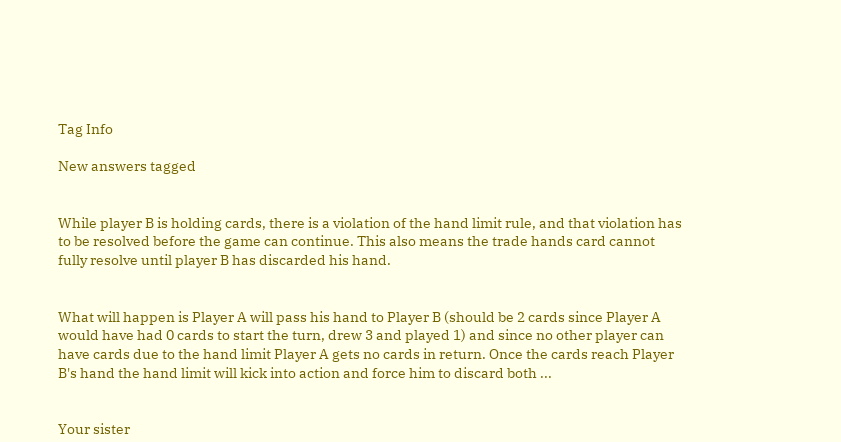Tag Info

New answers tagged


While player B is holding cards, there is a violation of the hand limit rule, and that violation has to be resolved before the game can continue. This also means the trade hands card cannot fully resolve until player B has discarded his hand.


What will happen is Player A will pass his hand to Player B (should be 2 cards since Player A would have had 0 cards to start the turn, drew 3 and played 1) and since no other player can have cards due to the hand limit Player A gets no cards in return. Once the cards reach Player B's hand the hand limit will kick into action and force him to discard both ...


Your sister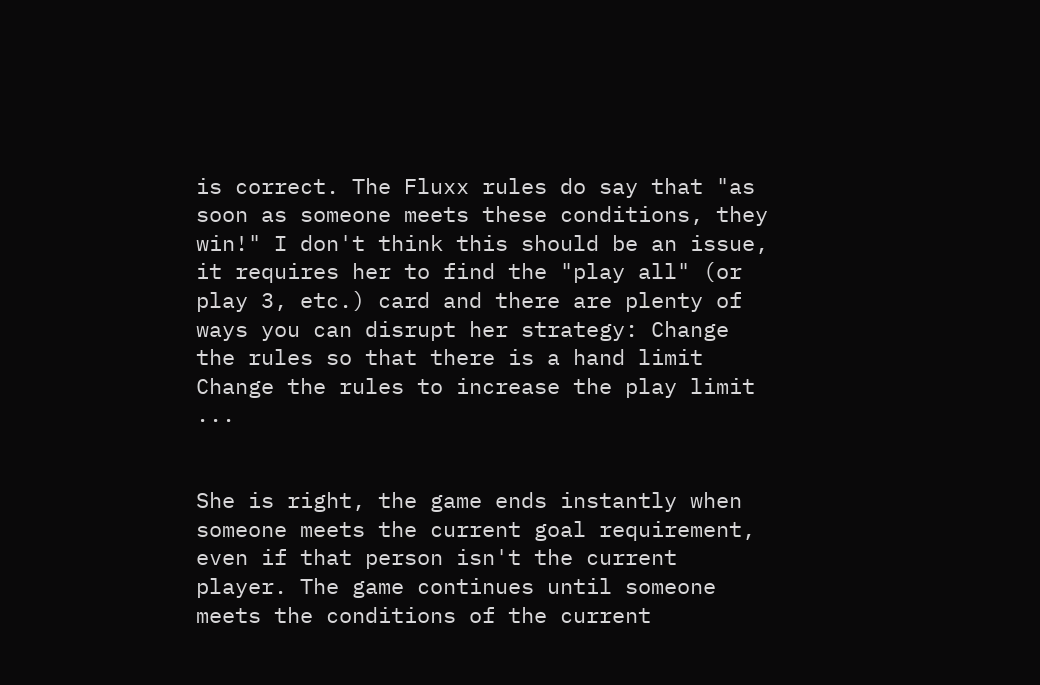is correct. The Fluxx rules do say that "as soon as someone meets these conditions, they win!" I don't think this should be an issue, it requires her to find the "play all" (or play 3, etc.) card and there are plenty of ways you can disrupt her strategy: Change the rules so that there is a hand limit Change the rules to increase the play limit ...


She is right, the game ends instantly when someone meets the current goal requirement, even if that person isn't the current player. The game continues until someone meets the conditions of the current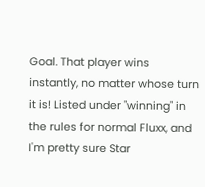Goal. That player wins instantly, no matter whose turn it is! Listed under "winning" in the rules for normal Fluxx, and I'm pretty sure Star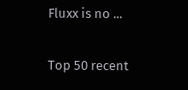Fluxx is no ...

Top 50 recent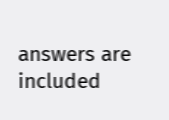answers are included